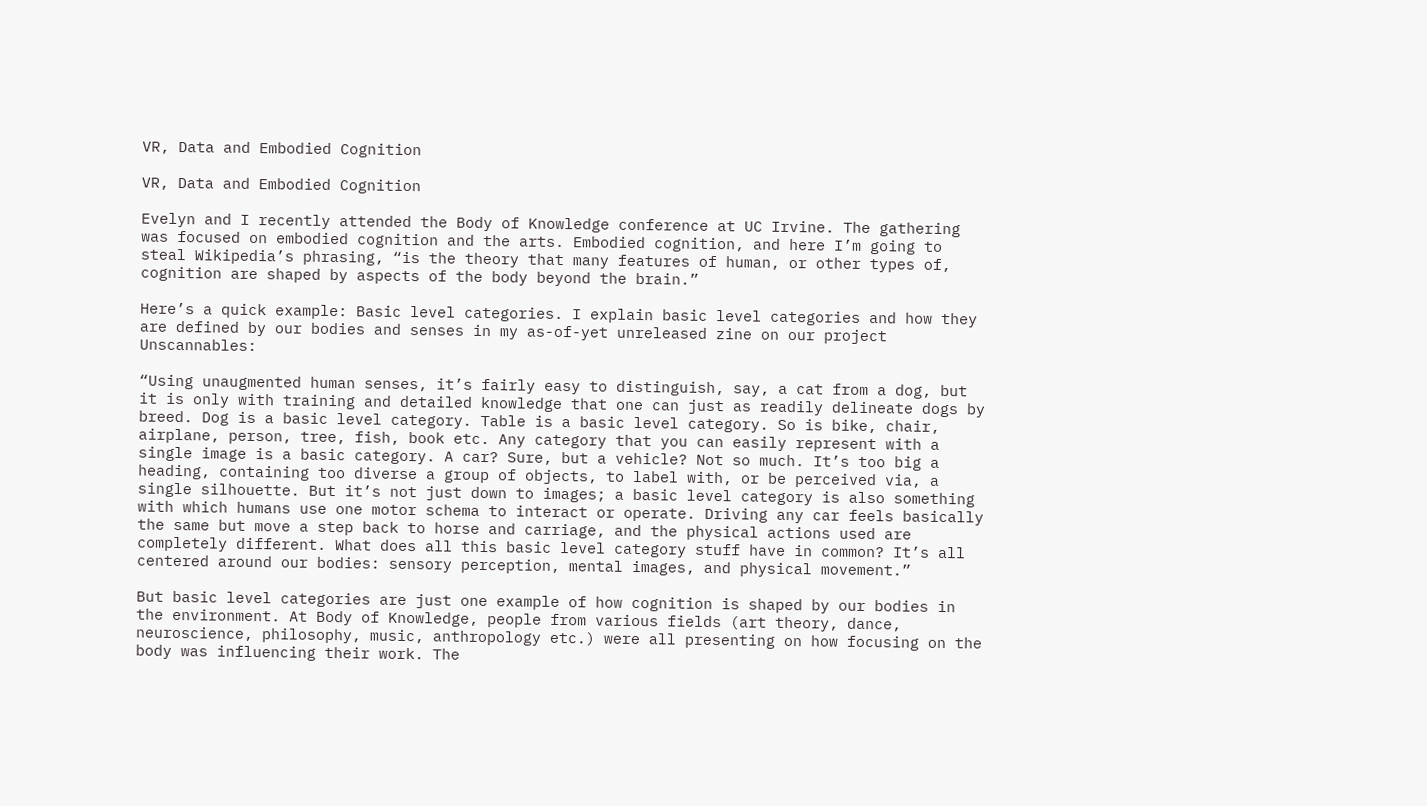VR, Data and Embodied Cognition

VR, Data and Embodied Cognition

Evelyn and I recently attended the Body of Knowledge conference at UC Irvine. The gathering was focused on embodied cognition and the arts. Embodied cognition, and here I’m going to steal Wikipedia’s phrasing, “is the theory that many features of human, or other types of, cognition are shaped by aspects of the body beyond the brain.”

Here’s a quick example: Basic level categories. I explain basic level categories and how they are defined by our bodies and senses in my as-of-yet unreleased zine on our project Unscannables:

“Using unaugmented human senses, it’s fairly easy to distinguish, say, a cat from a dog, but it is only with training and detailed knowledge that one can just as readily delineate dogs by breed. Dog is a basic level category. Table is a basic level category. So is bike, chair, airplane, person, tree, fish, book etc. Any category that you can easily represent with a single image is a basic category. A car? Sure, but a vehicle? Not so much. It’s too big a heading, containing too diverse a group of objects, to label with, or be perceived via, a single silhouette. But it’s not just down to images; a basic level category is also something with which humans use one motor schema to interact or operate. Driving any car feels basically the same but move a step back to horse and carriage, and the physical actions used are completely different. What does all this basic level category stuff have in common? It’s all centered around our bodies: sensory perception, mental images, and physical movement.”

But basic level categories are just one example of how cognition is shaped by our bodies in the environment. At Body of Knowledge, people from various fields (art theory, dance, neuroscience, philosophy, music, anthropology etc.) were all presenting on how focusing on the body was influencing their work. The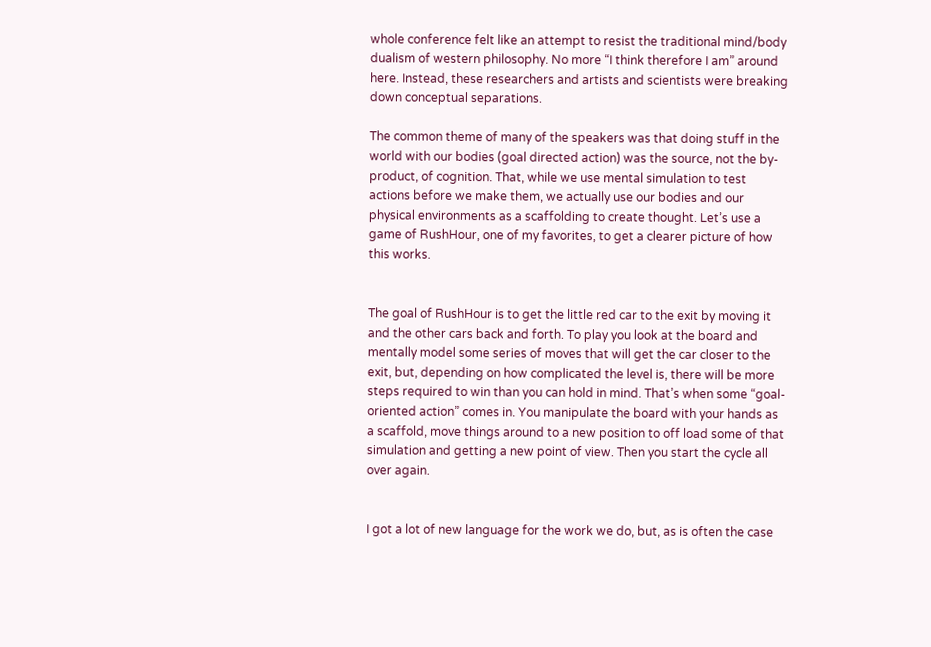whole conference felt like an attempt to resist the traditional mind/body dualism of western philosophy. No more “I think therefore I am” around here. Instead, these researchers and artists and scientists were breaking down conceptual separations.

The common theme of many of the speakers was that doing stuff in the world with our bodies (goal directed action) was the source, not the by-product, of cognition. That, while we use mental simulation to test actions before we make them, we actually use our bodies and our physical environments as a scaffolding to create thought. Let’s use a game of RushHour, one of my favorites, to get a clearer picture of how this works.


The goal of RushHour is to get the little red car to the exit by moving it and the other cars back and forth. To play you look at the board and mentally model some series of moves that will get the car closer to the exit, but, depending on how complicated the level is, there will be more steps required to win than you can hold in mind. That’s when some “goal-oriented action” comes in. You manipulate the board with your hands as a scaffold, move things around to a new position to off load some of that simulation and getting a new point of view. Then you start the cycle all over again.


I got a lot of new language for the work we do, but, as is often the case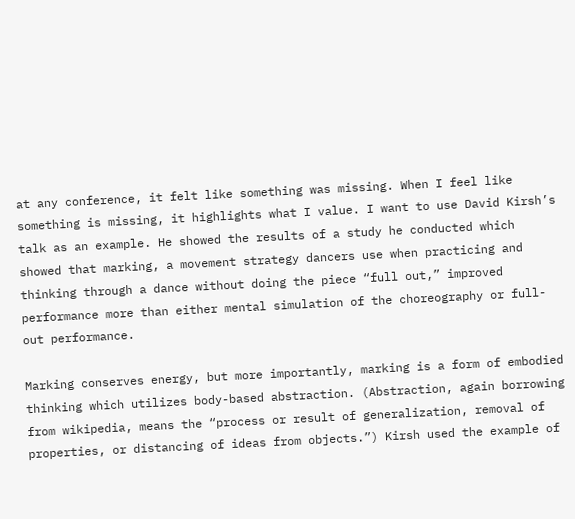at any conference, it felt like something was missing. When I feel like something is missing, it highlights what I value. I want to use David Kirsh’s talk as an example. He showed the results of a study he conducted which showed that marking, a movement strategy dancers use when practicing and thinking through a dance without doing the piece “full out,” improved performance more than either mental simulation of the choreography or full-out performance.

Marking conserves energy, but more importantly, marking is a form of embodied thinking which utilizes body-based abstraction. (Abstraction, again borrowing from wikipedia, means the “process or result of generalization, removal of properties, or distancing of ideas from objects.”) Kirsh used the example of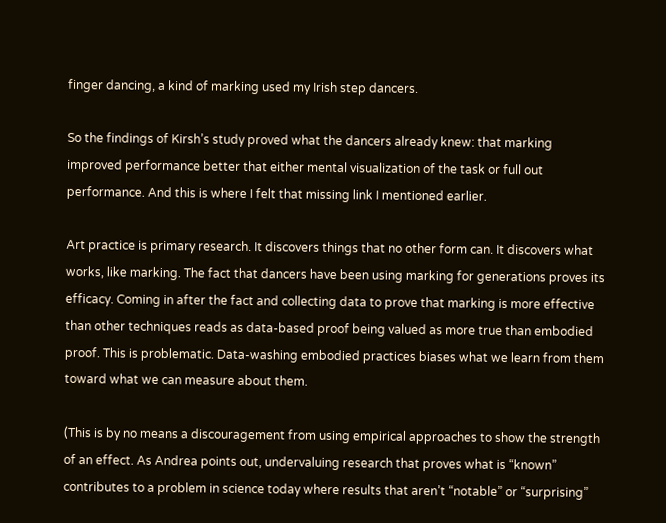finger dancing, a kind of marking used my Irish step dancers.

So the findings of Kirsh’s study proved what the dancers already knew: that marking improved performance better that either mental visualization of the task or full out performance. And this is where I felt that missing link I mentioned earlier.

Art practice is primary research. It discovers things that no other form can. It discovers what works, like marking. The fact that dancers have been using marking for generations proves its efficacy. Coming in after the fact and collecting data to prove that marking is more effective than other techniques reads as data-based proof being valued as more true than embodied proof. This is problematic. Data-washing embodied practices biases what we learn from them toward what we can measure about them.

(This is by no means a discouragement from using empirical approaches to show the strength of an effect. As Andrea points out, undervaluing research that proves what is “known” contributes to a problem in science today where results that aren’t “notable” or “surprising”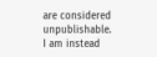are considered unpublishable. I am instead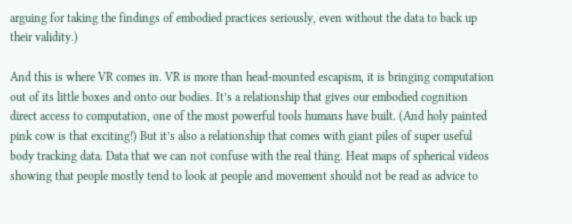arguing for taking the findings of embodied practices seriously, even without the data to back up their validity.)

And this is where VR comes in. VR is more than head-mounted escapism, it is bringing computation out of its little boxes and onto our bodies. It’s a relationship that gives our embodied cognition direct access to computation, one of the most powerful tools humans have built. (And holy painted pink cow is that exciting!) But it’s also a relationship that comes with giant piles of super useful body tracking data. Data that we can not confuse with the real thing. Heat maps of spherical videos showing that people mostly tend to look at people and movement should not be read as advice to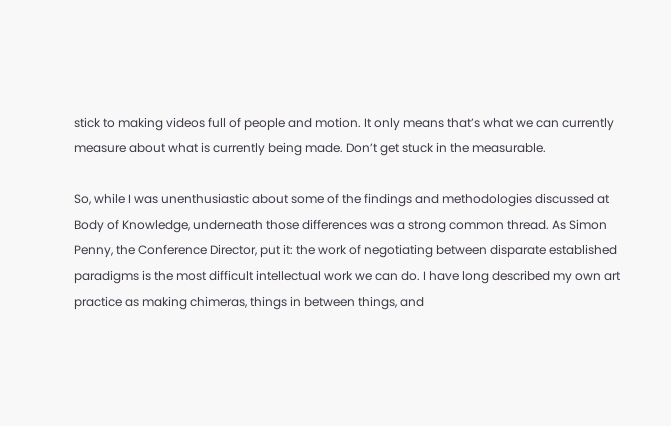stick to making videos full of people and motion. It only means that’s what we can currently measure about what is currently being made. Don’t get stuck in the measurable.

So, while I was unenthusiastic about some of the findings and methodologies discussed at Body of Knowledge, underneath those differences was a strong common thread. As Simon Penny, the Conference Director, put it: the work of negotiating between disparate established paradigms is the most difficult intellectual work we can do. I have long described my own art practice as making chimeras, things in between things, and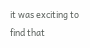it was exciting to find that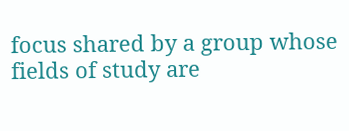focus shared by a group whose fields of study are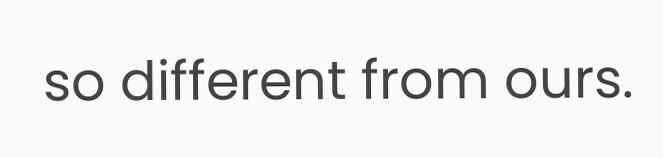so different from ours.